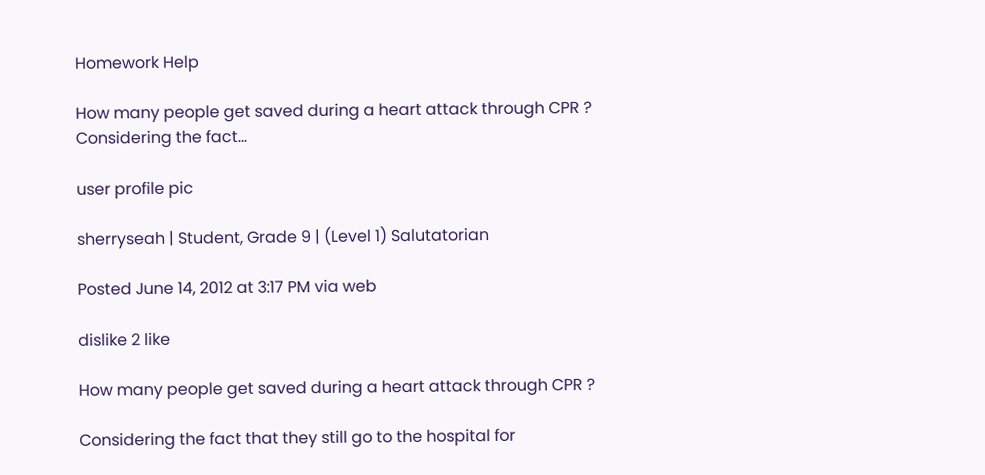Homework Help

How many people get saved during a heart attack through CPR ? Considering the fact...

user profile pic

sherryseah | Student, Grade 9 | (Level 1) Salutatorian

Posted June 14, 2012 at 3:17 PM via web

dislike 2 like

How many people get saved during a heart attack through CPR ?

Considering the fact that they still go to the hospital for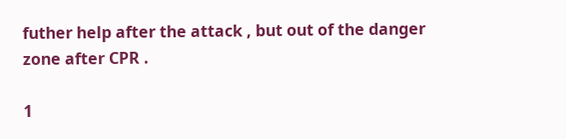futher help after the attack , but out of the danger zone after CPR .

1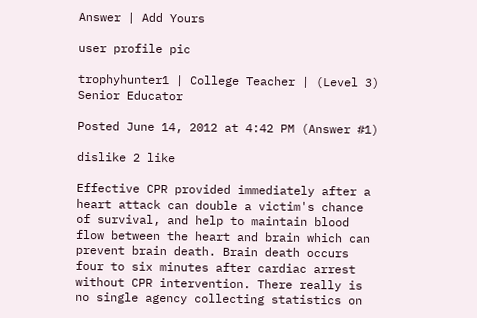Answer | Add Yours

user profile pic

trophyhunter1 | College Teacher | (Level 3) Senior Educator

Posted June 14, 2012 at 4:42 PM (Answer #1)

dislike 2 like

Effective CPR provided immediately after a heart attack can double a victim's chance of survival, and help to maintain blood flow between the heart and brain which can prevent brain death. Brain death occurs four to six minutes after cardiac arrest without CPR intervention. There really is no single agency collecting statistics on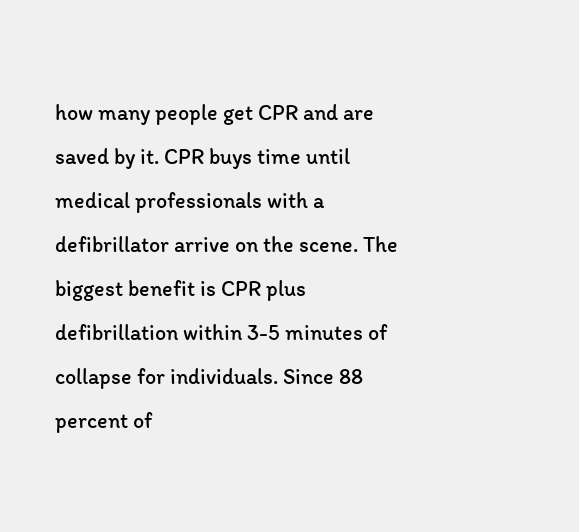how many people get CPR and are saved by it. CPR buys time until medical professionals with a defibrillator arrive on the scene. The biggest benefit is CPR plus defibrillation within 3-5 minutes of collapse for individuals. Since 88 percent of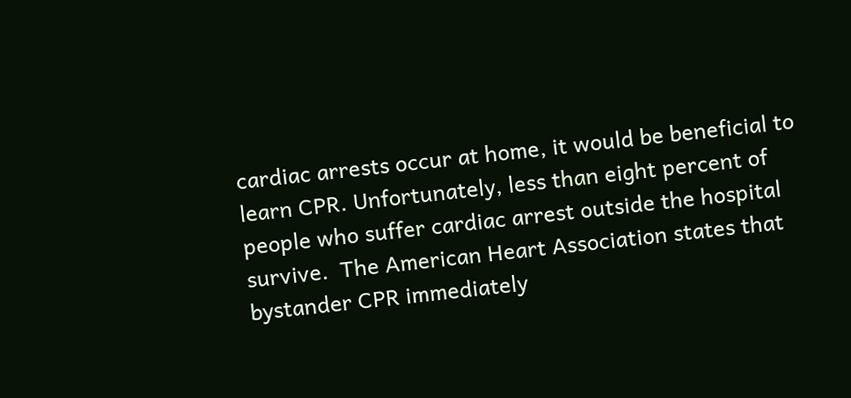cardiac arrests occur at home, it would be beneficial to learn CPR. Unfortunately, less than eight percent of people who suffer cardiac arrest outside the hospital survive.  The American Heart Association states that bystander CPR immediately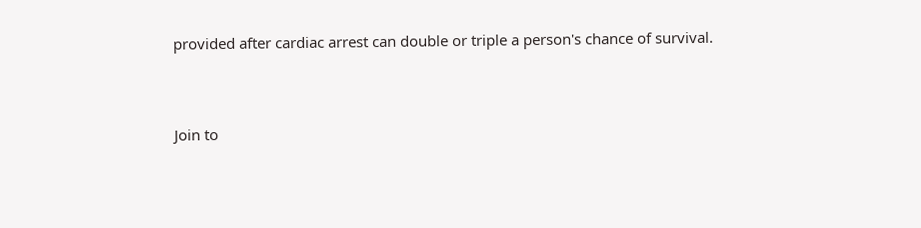provided after cardiac arrest can double or triple a person's chance of survival.


Join to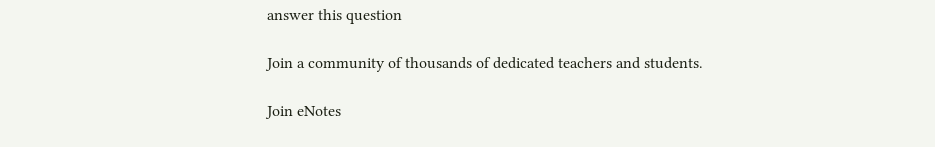answer this question

Join a community of thousands of dedicated teachers and students.

Join eNotes